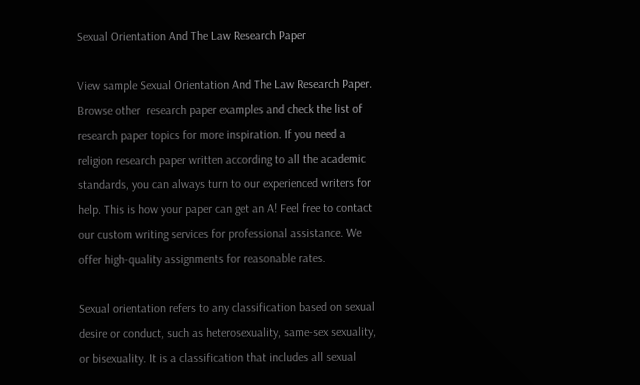Sexual Orientation And The Law Research Paper

View sample Sexual Orientation And The Law Research Paper. Browse other  research paper examples and check the list of research paper topics for more inspiration. If you need a religion research paper written according to all the academic standards, you can always turn to our experienced writers for help. This is how your paper can get an A! Feel free to contact our custom writing services for professional assistance. We offer high-quality assignments for reasonable rates.

Sexual orientation refers to any classification based on sexual desire or conduct, such as heterosexuality, same-sex sexuality, or bisexuality. It is a classification that includes all sexual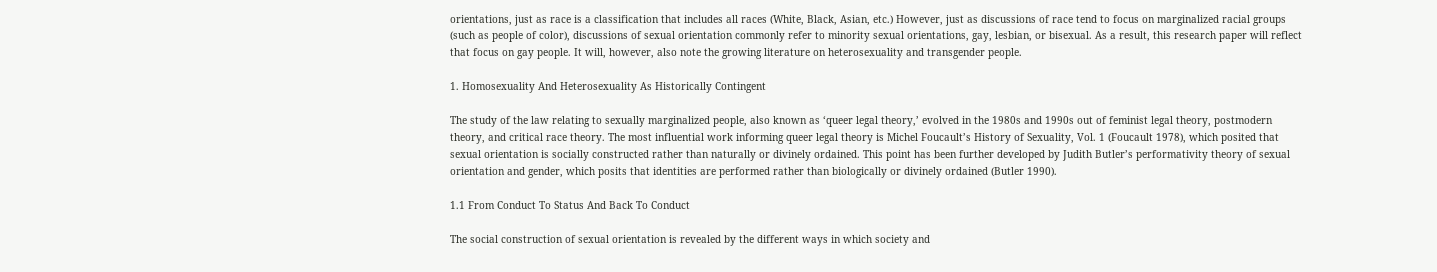orientations, just as race is a classification that includes all races (White, Black, Asian, etc.) However, just as discussions of race tend to focus on marginalized racial groups (such as people of color), discussions of sexual orientation commonly refer to minority sexual orientations, gay, lesbian, or bisexual. As a result, this research paper will reflect that focus on gay people. It will, however, also note the growing literature on heterosexuality and transgender people.

1. Homosexuality And Heterosexuality As Historically Contingent

The study of the law relating to sexually marginalized people, also known as ‘queer legal theory,’ evolved in the 1980s and 1990s out of feminist legal theory, postmodern theory, and critical race theory. The most influential work informing queer legal theory is Michel Foucault’s History of Sexuality, Vol. 1 (Foucault 1978), which posited that sexual orientation is socially constructed rather than naturally or divinely ordained. This point has been further developed by Judith Butler’s performativity theory of sexual orientation and gender, which posits that identities are performed rather than biologically or divinely ordained (Butler 1990).

1.1 From Conduct To Status And Back To Conduct

The social construction of sexual orientation is revealed by the different ways in which society and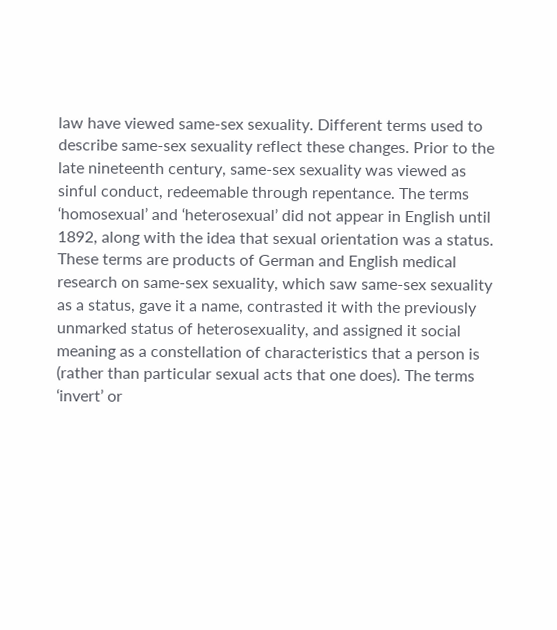law have viewed same-sex sexuality. Different terms used to describe same-sex sexuality reflect these changes. Prior to the late nineteenth century, same-sex sexuality was viewed as sinful conduct, redeemable through repentance. The terms ‘homosexual’ and ‘heterosexual’ did not appear in English until 1892, along with the idea that sexual orientation was a status. These terms are products of German and English medical research on same-sex sexuality, which saw same-sex sexuality as a status, gave it a name, contrasted it with the previously unmarked status of heterosexuality, and assigned it social meaning as a constellation of characteristics that a person is (rather than particular sexual acts that one does). The terms ‘invert’ or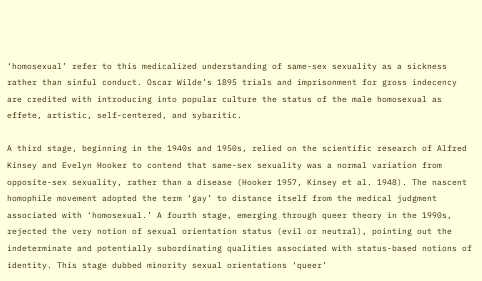‘homosexual’ refer to this medicalized understanding of same-sex sexuality as a sickness rather than sinful conduct. Oscar Wilde’s 1895 trials and imprisonment for gross indecency are credited with introducing into popular culture the status of the male homosexual as effete, artistic, self-centered, and sybaritic.

A third stage, beginning in the 1940s and 1950s, relied on the scientific research of Alfred Kinsey and Evelyn Hooker to contend that same-sex sexuality was a normal variation from opposite-sex sexuality, rather than a disease (Hooker 1957, Kinsey et al. 1948). The nascent homophile movement adopted the term ‘gay’ to distance itself from the medical judgment associated with ‘homosexual.’ A fourth stage, emerging through queer theory in the 1990s, rejected the very notion of sexual orientation status (evil or neutral), pointing out the indeterminate and potentially subordinating qualities associated with status-based notions of identity. This stage dubbed minority sexual orientations ‘queer’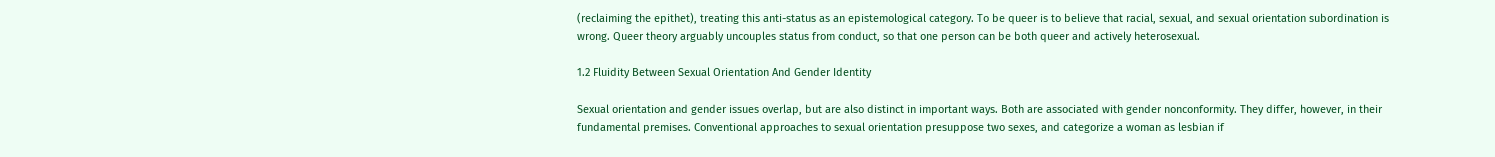(reclaiming the epithet), treating this anti-status as an epistemological category. To be queer is to believe that racial, sexual, and sexual orientation subordination is wrong. Queer theory arguably uncouples status from conduct, so that one person can be both queer and actively heterosexual.

1.2 Fluidity Between Sexual Orientation And Gender Identity

Sexual orientation and gender issues overlap, but are also distinct in important ways. Both are associated with gender nonconformity. They differ, however, in their fundamental premises. Conventional approaches to sexual orientation presuppose two sexes, and categorize a woman as lesbian if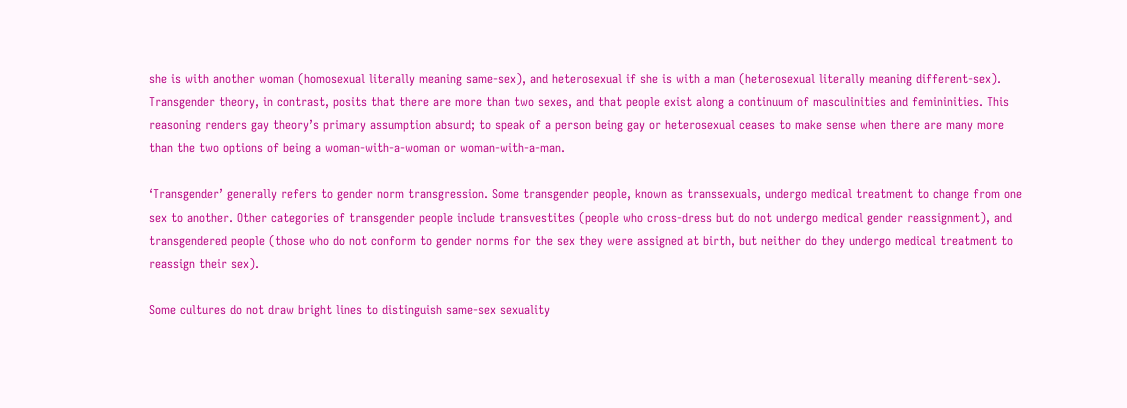she is with another woman (homosexual literally meaning same-sex), and heterosexual if she is with a man (heterosexual literally meaning different-sex). Transgender theory, in contrast, posits that there are more than two sexes, and that people exist along a continuum of masculinities and femininities. This reasoning renders gay theory’s primary assumption absurd; to speak of a person being gay or heterosexual ceases to make sense when there are many more than the two options of being a woman-with-a-woman or woman-with-a-man.

‘Transgender’ generally refers to gender norm transgression. Some transgender people, known as transsexuals, undergo medical treatment to change from one sex to another. Other categories of transgender people include transvestites (people who cross-dress but do not undergo medical gender reassignment), and transgendered people (those who do not conform to gender norms for the sex they were assigned at birth, but neither do they undergo medical treatment to reassign their sex).

Some cultures do not draw bright lines to distinguish same-sex sexuality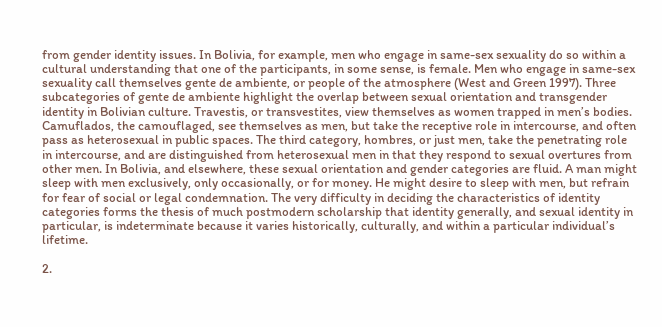from gender identity issues. In Bolivia, for example, men who engage in same-sex sexuality do so within a cultural understanding that one of the participants, in some sense, is female. Men who engage in same-sex sexuality call themselves gente de ambiente, or people of the atmosphere (West and Green 1997). Three subcategories of gente de ambiente highlight the overlap between sexual orientation and transgender identity in Bolivian culture. Travestis, or transvestites, view themselves as women trapped in men’s bodies. Camuflados, the camouflaged, see themselves as men, but take the receptive role in intercourse, and often pass as heterosexual in public spaces. The third category, hombres, or just men, take the penetrating role in intercourse, and are distinguished from heterosexual men in that they respond to sexual overtures from other men. In Bolivia, and elsewhere, these sexual orientation and gender categories are fluid. A man might sleep with men exclusively, only occasionally, or for money. He might desire to sleep with men, but refrain for fear of social or legal condemnation. The very difficulty in deciding the characteristics of identity categories forms the thesis of much postmodern scholarship that identity generally, and sexual identity in particular, is indeterminate because it varies historically, culturally, and within a particular individual’s lifetime.

2.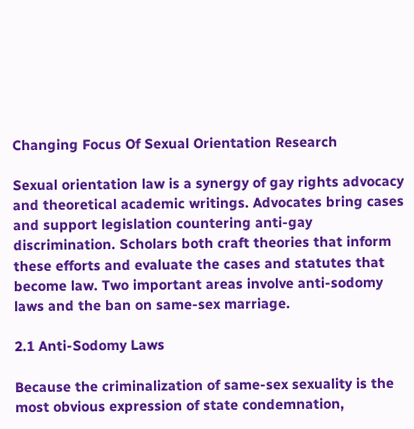Changing Focus Of Sexual Orientation Research

Sexual orientation law is a synergy of gay rights advocacy and theoretical academic writings. Advocates bring cases and support legislation countering anti-gay discrimination. Scholars both craft theories that inform these efforts and evaluate the cases and statutes that become law. Two important areas involve anti-sodomy laws and the ban on same-sex marriage.

2.1 Anti-Sodomy Laws

Because the criminalization of same-sex sexuality is the most obvious expression of state condemnation,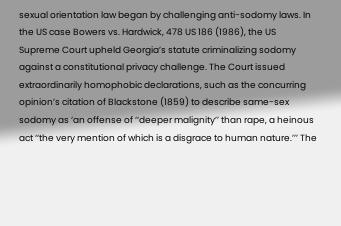sexual orientation law began by challenging anti-sodomy laws. In the US case Bowers vs. Hardwick, 478 US 186 (1986), the US Supreme Court upheld Georgia’s statute criminalizing sodomy against a constitutional privacy challenge. The Court issued extraordinarily homophobic declarations, such as the concurring opinion’s citation of Blackstone (1859) to describe same-sex sodomy as ‘an offense of ‘‘deeper malignity’’ than rape, a heinous act ‘‘the very mention of which is a disgrace to human nature.’’’ The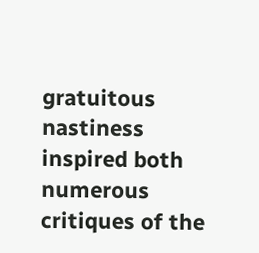gratuitous nastiness inspired both numerous critiques of the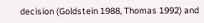decision (Goldstein 1988, Thomas 1992) and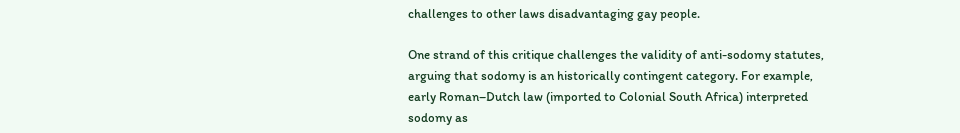challenges to other laws disadvantaging gay people.

One strand of this critique challenges the validity of anti-sodomy statutes, arguing that sodomy is an historically contingent category. For example, early Roman–Dutch law (imported to Colonial South Africa) interpreted sodomy as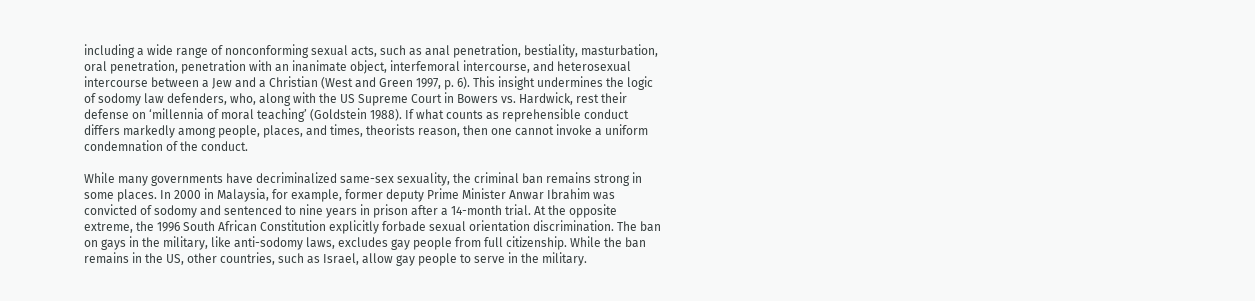including a wide range of nonconforming sexual acts, such as anal penetration, bestiality, masturbation, oral penetration, penetration with an inanimate object, interfemoral intercourse, and heterosexual intercourse between a Jew and a Christian (West and Green 1997, p. 6). This insight undermines the logic of sodomy law defenders, who, along with the US Supreme Court in Bowers vs. Hardwick, rest their defense on ‘millennia of moral teaching’ (Goldstein 1988). If what counts as reprehensible conduct differs markedly among people, places, and times, theorists reason, then one cannot invoke a uniform condemnation of the conduct.

While many governments have decriminalized same-sex sexuality, the criminal ban remains strong in some places. In 2000 in Malaysia, for example, former deputy Prime Minister Anwar Ibrahim was convicted of sodomy and sentenced to nine years in prison after a 14-month trial. At the opposite extreme, the 1996 South African Constitution explicitly forbade sexual orientation discrimination. The ban on gays in the military, like anti-sodomy laws, excludes gay people from full citizenship. While the ban remains in the US, other countries, such as Israel, allow gay people to serve in the military.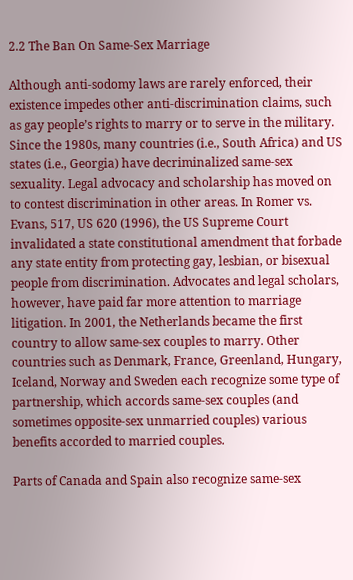2.2 The Ban On Same-Sex Marriage

Although anti-sodomy laws are rarely enforced, their existence impedes other anti-discrimination claims, such as gay people’s rights to marry or to serve in the military. Since the 1980s, many countries (i.e., South Africa) and US states (i.e., Georgia) have decriminalized same-sex sexuality. Legal advocacy and scholarship has moved on to contest discrimination in other areas. In Romer vs. Evans, 517, US 620 (1996), the US Supreme Court invalidated a state constitutional amendment that forbade any state entity from protecting gay, lesbian, or bisexual people from discrimination. Advocates and legal scholars, however, have paid far more attention to marriage litigation. In 2001, the Netherlands became the first country to allow same-sex couples to marry. Other countries such as Denmark, France, Greenland, Hungary, Iceland, Norway and Sweden each recognize some type of partnership, which accords same-sex couples (and sometimes opposite-sex unmarried couples) various benefits accorded to married couples.

Parts of Canada and Spain also recognize same-sex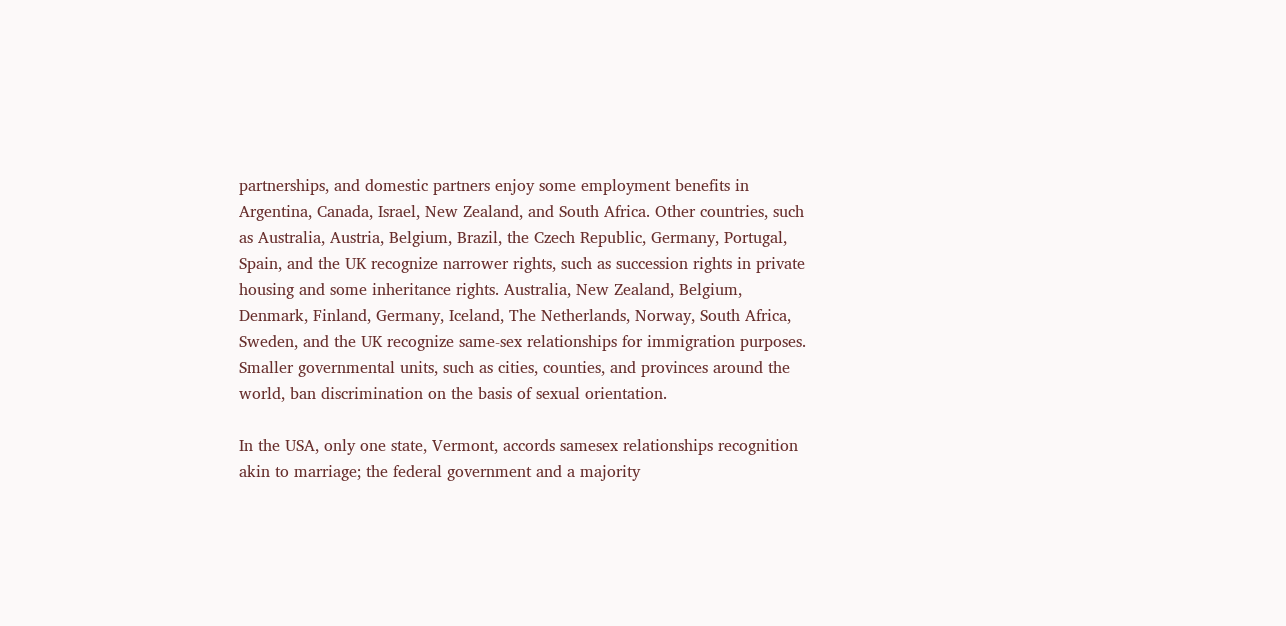partnerships, and domestic partners enjoy some employment benefits in Argentina, Canada, Israel, New Zealand, and South Africa. Other countries, such as Australia, Austria, Belgium, Brazil, the Czech Republic, Germany, Portugal, Spain, and the UK recognize narrower rights, such as succession rights in private housing and some inheritance rights. Australia, New Zealand, Belgium, Denmark, Finland, Germany, Iceland, The Netherlands, Norway, South Africa, Sweden, and the UK recognize same-sex relationships for immigration purposes. Smaller governmental units, such as cities, counties, and provinces around the world, ban discrimination on the basis of sexual orientation.

In the USA, only one state, Vermont, accords samesex relationships recognition akin to marriage; the federal government and a majority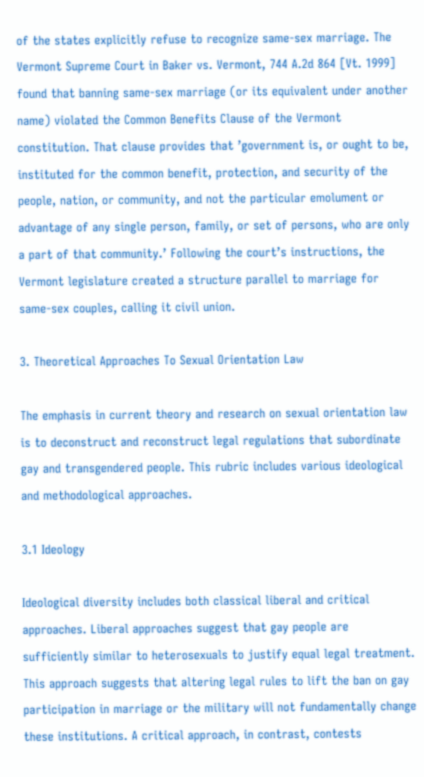of the states explicitly refuse to recognize same-sex marriage. The Vermont Supreme Court in Baker vs. Vermont, 744 A.2d 864 [Vt. 1999] found that banning same-sex marriage (or its equivalent under another name) violated the Common Benefits Clause of the Vermont constitution. That clause provides that ’government is, or ought to be, instituted for the common benefit, protection, and security of the people, nation, or community, and not the particular emolument or advantage of any single person, family, or set of persons, who are only a part of that community.’ Following the court’s instructions, the Vermont legislature created a structure parallel to marriage for same-sex couples, calling it civil union.

3. Theoretical Approaches To Sexual Orientation Law

The emphasis in current theory and research on sexual orientation law is to deconstruct and reconstruct legal regulations that subordinate gay and transgendered people. This rubric includes various ideological and methodological approaches.

3.1 Ideology

Ideological diversity includes both classical liberal and critical approaches. Liberal approaches suggest that gay people are sufficiently similar to heterosexuals to justify equal legal treatment. This approach suggests that altering legal rules to lift the ban on gay participation in marriage or the military will not fundamentally change these institutions. A critical approach, in contrast, contests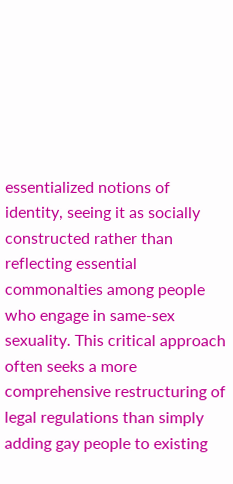essentialized notions of identity, seeing it as socially constructed rather than reflecting essential commonalties among people who engage in same-sex sexuality. This critical approach often seeks a more comprehensive restructuring of legal regulations than simply adding gay people to existing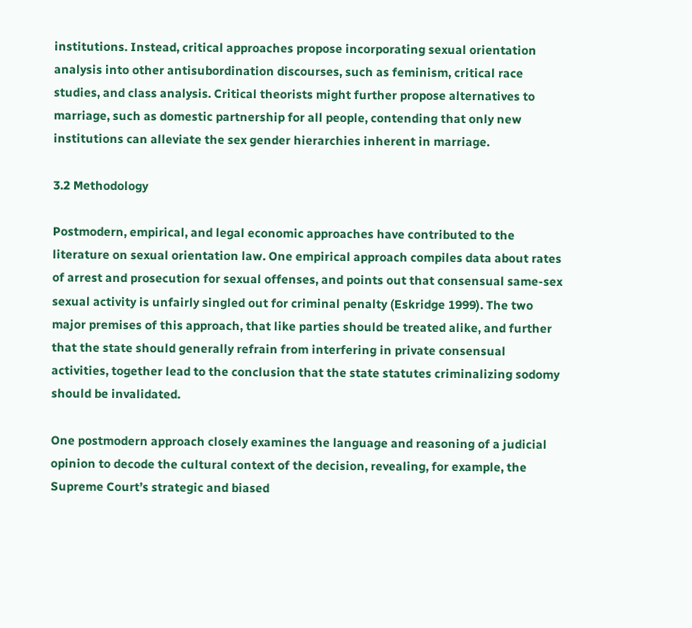institutions. Instead, critical approaches propose incorporating sexual orientation analysis into other antisubordination discourses, such as feminism, critical race studies, and class analysis. Critical theorists might further propose alternatives to marriage, such as domestic partnership for all people, contending that only new institutions can alleviate the sex gender hierarchies inherent in marriage.

3.2 Methodology

Postmodern, empirical, and legal economic approaches have contributed to the literature on sexual orientation law. One empirical approach compiles data about rates of arrest and prosecution for sexual offenses, and points out that consensual same-sex sexual activity is unfairly singled out for criminal penalty (Eskridge 1999). The two major premises of this approach, that like parties should be treated alike, and further that the state should generally refrain from interfering in private consensual activities, together lead to the conclusion that the state statutes criminalizing sodomy should be invalidated.

One postmodern approach closely examines the language and reasoning of a judicial opinion to decode the cultural context of the decision, revealing, for example, the Supreme Court’s strategic and biased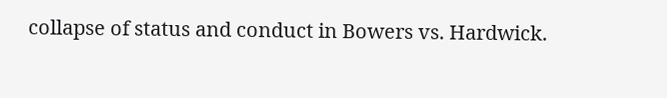collapse of status and conduct in Bowers vs. Hardwick.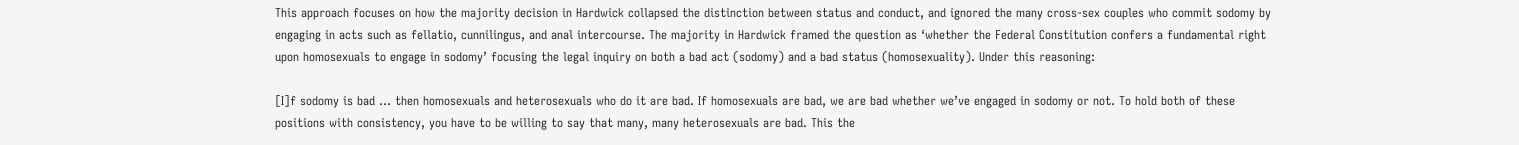This approach focuses on how the majority decision in Hardwick collapsed the distinction between status and conduct, and ignored the many cross-sex couples who commit sodomy by engaging in acts such as fellatio, cunnilingus, and anal intercourse. The majority in Hardwick framed the question as ‘whether the Federal Constitution confers a fundamental right upon homosexuals to engage in sodomy’ focusing the legal inquiry on both a bad act (sodomy) and a bad status (homosexuality). Under this reasoning:

[I]f sodomy is bad … then homosexuals and heterosexuals who do it are bad. If homosexuals are bad, we are bad whether we’ve engaged in sodomy or not. To hold both of these positions with consistency, you have to be willing to say that many, many heterosexuals are bad. This the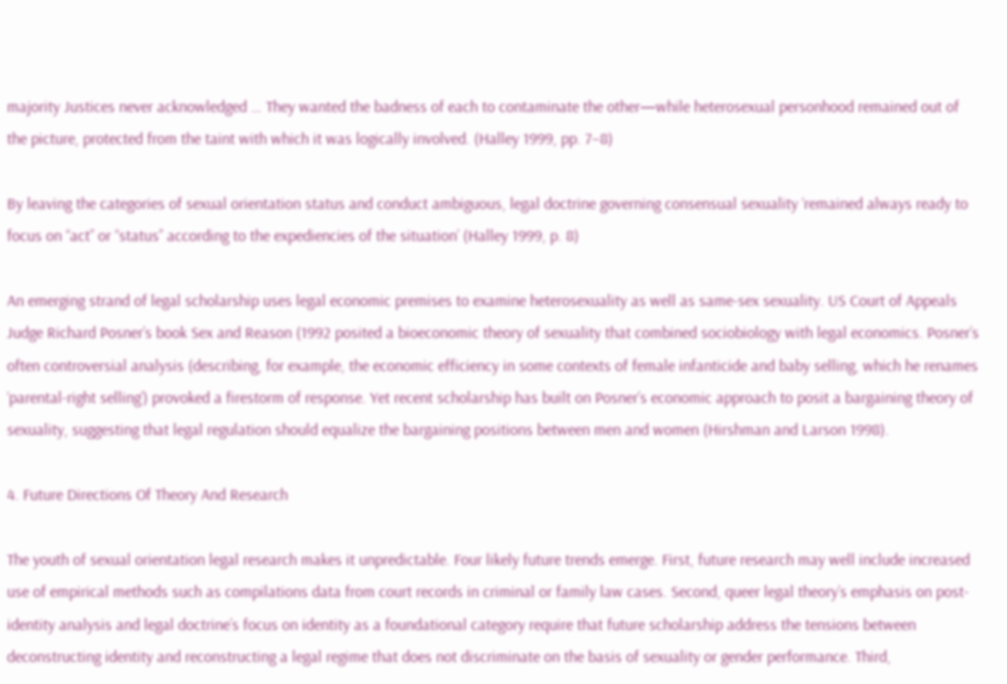majority Justices never acknowledged … They wanted the badness of each to contaminate the other—while heterosexual personhood remained out of the picture, protected from the taint with which it was logically involved. (Halley 1999, pp. 7–8)

By leaving the categories of sexual orientation status and conduct ambiguous, legal doctrine governing consensual sexuality ‘remained always ready to focus on ‘‘act’’ or ‘‘status’’ according to the expediencies of the situation’ (Halley 1999, p. 8)

An emerging strand of legal scholarship uses legal economic premises to examine heterosexuality as well as same-sex sexuality. US Court of Appeals Judge Richard Posner’s book Sex and Reason (1992 posited a bioeconomic theory of sexuality that combined sociobiology with legal economics. Posner’s often controversial analysis (describing, for example, the economic efficiency in some contexts of female infanticide and baby selling, which he renames ‘parental-right selling’) provoked a firestorm of response. Yet recent scholarship has built on Posner’s economic approach to posit a bargaining theory of sexuality, suggesting that legal regulation should equalize the bargaining positions between men and women (Hirshman and Larson 1998).

4. Future Directions Of Theory And Research

The youth of sexual orientation legal research makes it unpredictable. Four likely future trends emerge. First, future research may well include increased use of empirical methods such as compilations data from court records in criminal or family law cases. Second, queer legal theory’s emphasis on post-identity analysis and legal doctrine’s focus on identity as a foundational category require that future scholarship address the tensions between deconstructing identity and reconstructing a legal regime that does not discriminate on the basis of sexuality or gender performance. Third,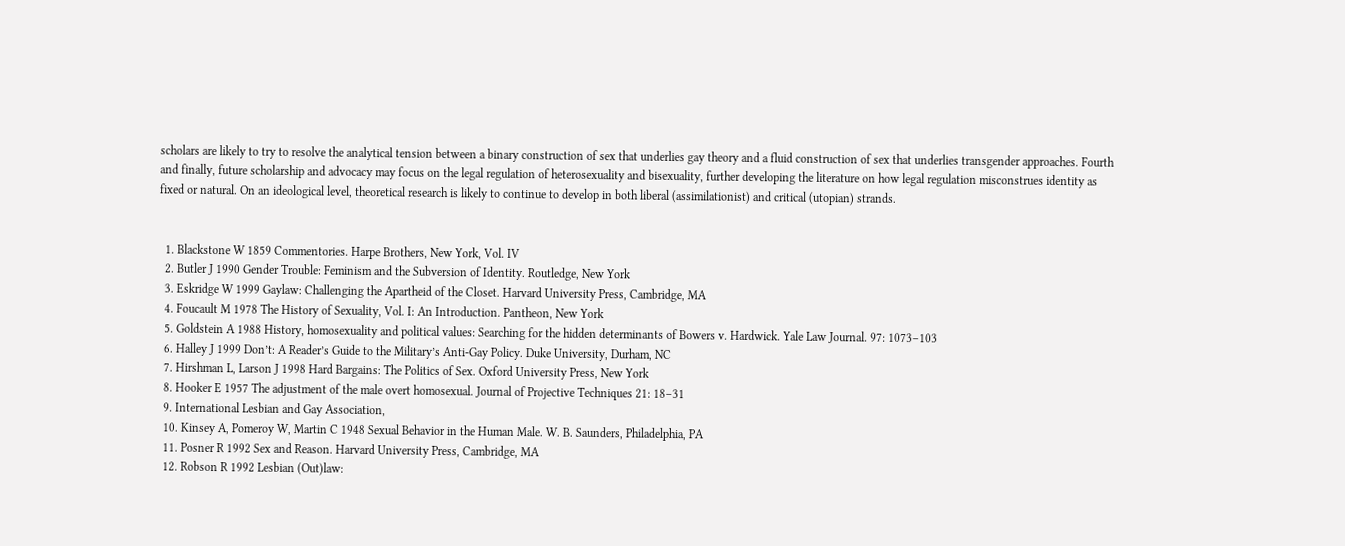scholars are likely to try to resolve the analytical tension between a binary construction of sex that underlies gay theory and a fluid construction of sex that underlies transgender approaches. Fourth and finally, future scholarship and advocacy may focus on the legal regulation of heterosexuality and bisexuality, further developing the literature on how legal regulation misconstrues identity as fixed or natural. On an ideological level, theoretical research is likely to continue to develop in both liberal (assimilationist) and critical (utopian) strands.


  1. Blackstone W 1859 Commentories. Harpe Brothers, New York, Vol. IV
  2. Butler J 1990 Gender Trouble: Feminism and the Subversion of Identity. Routledge, New York
  3. Eskridge W 1999 Gaylaw: Challenging the Apartheid of the Closet. Harvard University Press, Cambridge, MA
  4. Foucault M 1978 The History of Sexuality, Vol. I: An Introduction. Pantheon, New York
  5. Goldstein A 1988 History, homosexuality and political values: Searching for the hidden determinants of Bowers v. Hardwick. Yale Law Journal. 97: 1073–103
  6. Halley J 1999 Don’t: A Reader’s Guide to the Military’s Anti-Gay Policy. Duke University, Durham, NC
  7. Hirshman L, Larson J 1998 Hard Bargains: The Politics of Sex. Oxford University Press, New York
  8. Hooker E 1957 The adjustment of the male overt homosexual. Journal of Projective Techniques 21: 18–31
  9. International Lesbian and Gay Association,
  10. Kinsey A, Pomeroy W, Martin C 1948 Sexual Behavior in the Human Male. W. B. Saunders, Philadelphia, PA
  11. Posner R 1992 Sex and Reason. Harvard University Press, Cambridge, MA
  12. Robson R 1992 Lesbian (Out)law: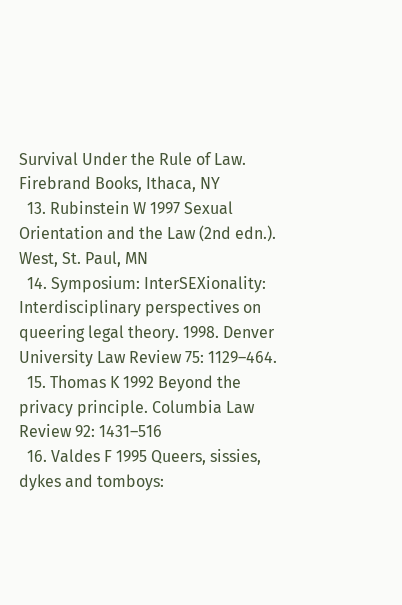Survival Under the Rule of Law. Firebrand Books, Ithaca, NY
  13. Rubinstein W 1997 Sexual Orientation and the Law (2nd edn.). West, St. Paul, MN
  14. Symposium: InterSEXionality: Interdisciplinary perspectives on queering legal theory. 1998. Denver University Law Review 75: 1129–464.
  15. Thomas K 1992 Beyond the privacy principle. Columbia Law Review 92: 1431–516
  16. Valdes F 1995 Queers, sissies, dykes and tomboys: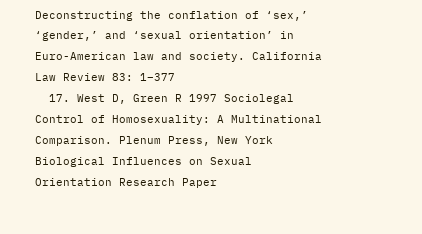Deconstructing the conflation of ‘sex,’ ‘gender,’ and ‘sexual orientation’ in Euro-American law and society. California Law Review 83: 1–377
  17. West D, Green R 1997 Sociolegal Control of Homosexuality: A Multinational Comparison. Plenum Press, New York
Biological Influences on Sexual Orientation Research Paper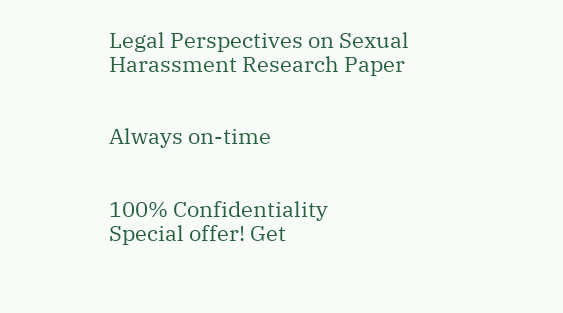Legal Perspectives on Sexual Harassment Research Paper


Always on-time


100% Confidentiality
Special offer! Get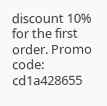discount 10% for the first order. Promo code: cd1a428655